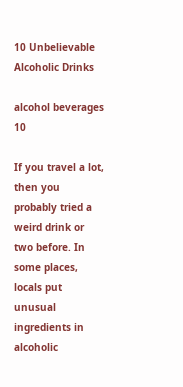10 Unbelievable Alcoholic Drinks

alcohol beverages 10

If you travel a lot, then you probably tried a weird drink or two before. In some places, locals put unusual ingredients in alcoholic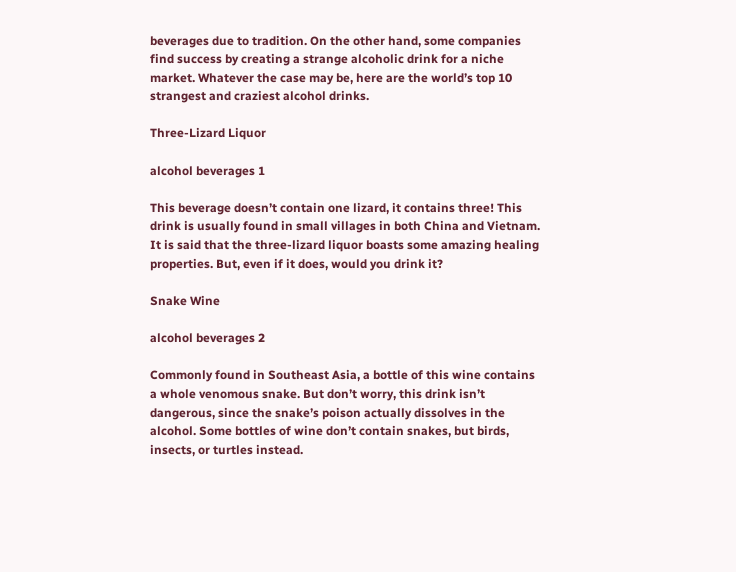beverages due to tradition. On the other hand, some companies find success by creating a strange alcoholic drink for a niche market. Whatever the case may be, here are the world’s top 10 strangest and craziest alcohol drinks.

Three-Lizard Liquor

alcohol beverages 1

This beverage doesn’t contain one lizard, it contains three! This drink is usually found in small villages in both China and Vietnam. It is said that the three-lizard liquor boasts some amazing healing properties. But, even if it does, would you drink it?

Snake Wine

alcohol beverages 2

Commonly found in Southeast Asia, a bottle of this wine contains a whole venomous snake. But don’t worry, this drink isn’t dangerous, since the snake’s poison actually dissolves in the alcohol. Some bottles of wine don’t contain snakes, but birds, insects, or turtles instead.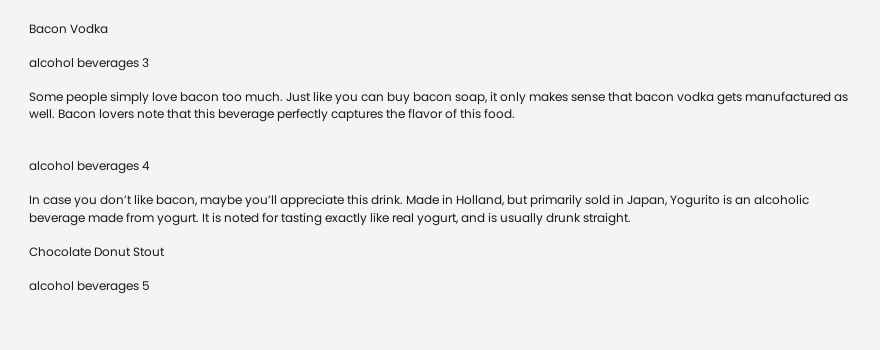Bacon Vodka

alcohol beverages 3

Some people simply love bacon too much. Just like you can buy bacon soap, it only makes sense that bacon vodka gets manufactured as well. Bacon lovers note that this beverage perfectly captures the flavor of this food.


alcohol beverages 4

In case you don’t like bacon, maybe you’ll appreciate this drink. Made in Holland, but primarily sold in Japan, Yogurito is an alcoholic beverage made from yogurt. It is noted for tasting exactly like real yogurt, and is usually drunk straight.

Chocolate Donut Stout

alcohol beverages 5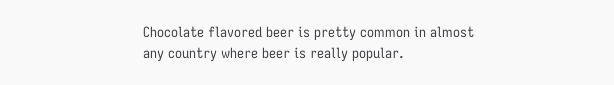Chocolate flavored beer is pretty common in almost any country where beer is really popular.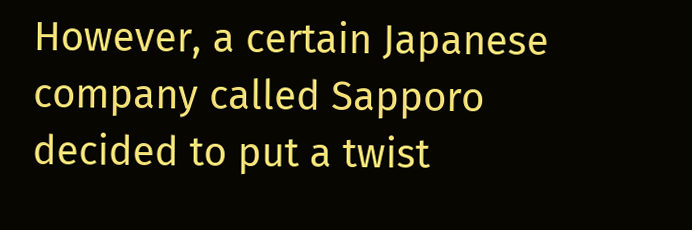However, a certain Japanese company called Sapporo decided to put a twist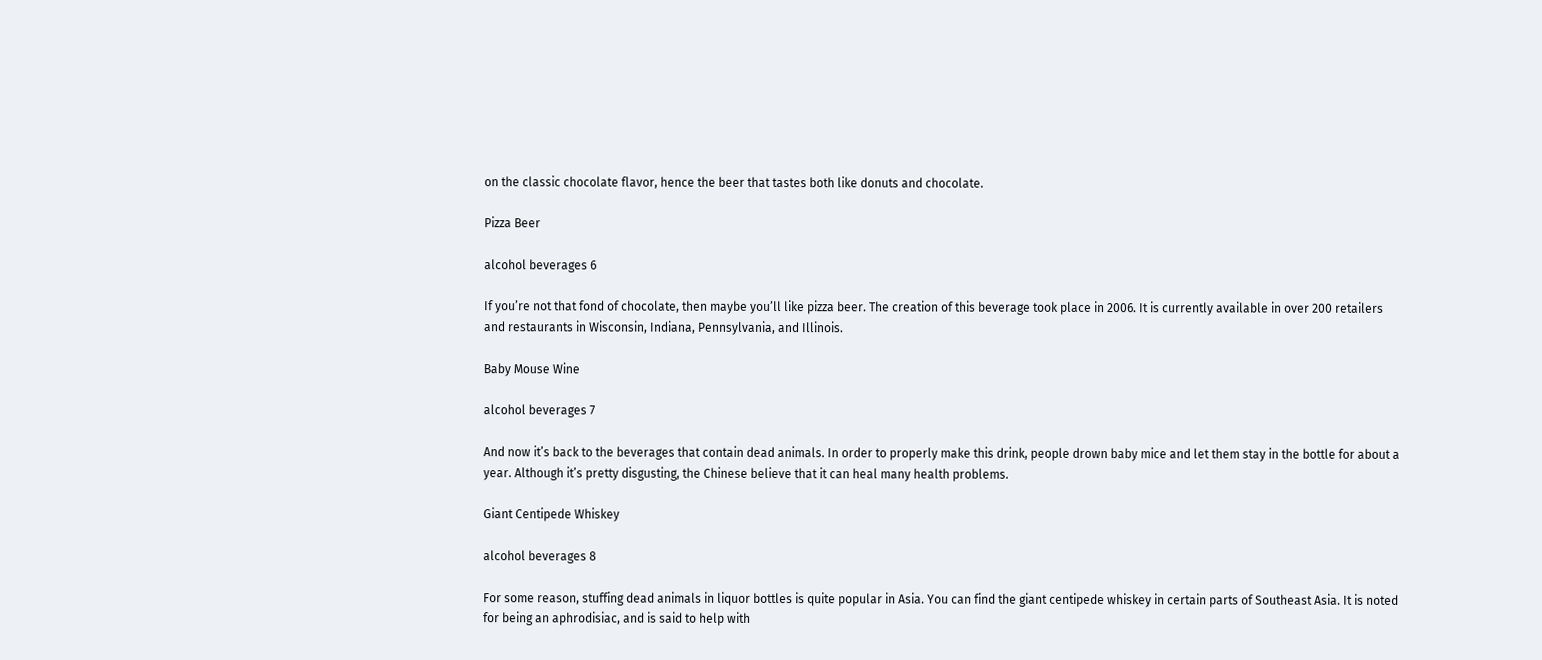on the classic chocolate flavor, hence the beer that tastes both like donuts and chocolate.

Pizza Beer

alcohol beverages 6

If you’re not that fond of chocolate, then maybe you’ll like pizza beer. The creation of this beverage took place in 2006. It is currently available in over 200 retailers and restaurants in Wisconsin, Indiana, Pennsylvania, and Illinois.

Baby Mouse Wine

alcohol beverages 7

And now it’s back to the beverages that contain dead animals. In order to properly make this drink, people drown baby mice and let them stay in the bottle for about a year. Although it’s pretty disgusting, the Chinese believe that it can heal many health problems.

Giant Centipede Whiskey

alcohol beverages 8

For some reason, stuffing dead animals in liquor bottles is quite popular in Asia. You can find the giant centipede whiskey in certain parts of Southeast Asia. It is noted for being an aphrodisiac, and is said to help with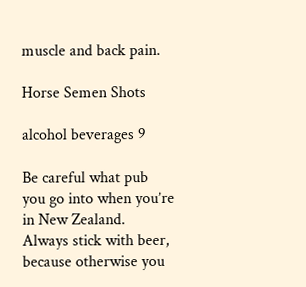muscle and back pain.

Horse Semen Shots

alcohol beverages 9

Be careful what pub you go into when you’re in New Zealand. Always stick with beer, because otherwise you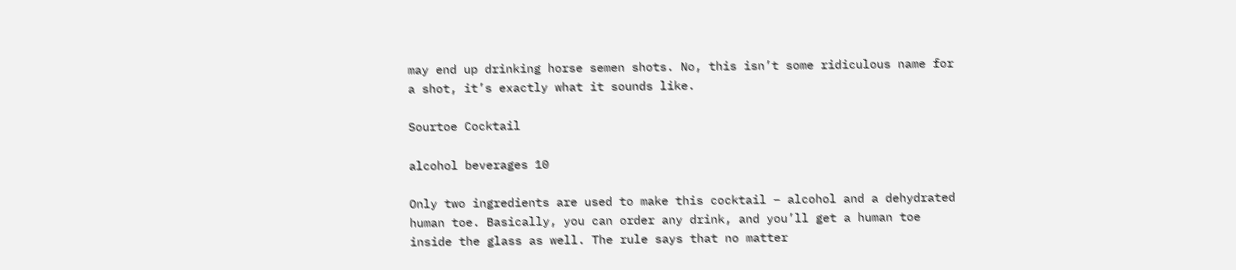may end up drinking horse semen shots. No, this isn’t some ridiculous name for a shot, it’s exactly what it sounds like.

Sourtoe Cocktail

alcohol beverages 10

Only two ingredients are used to make this cocktail – alcohol and a dehydrated human toe. Basically, you can order any drink, and you’ll get a human toe inside the glass as well. The rule says that no matter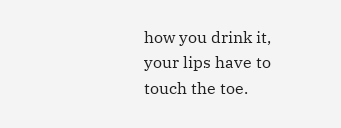how you drink it, your lips have to touch the toe.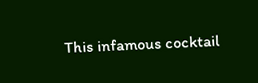This infamous cocktail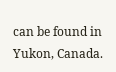can be found in Yukon, Canada.